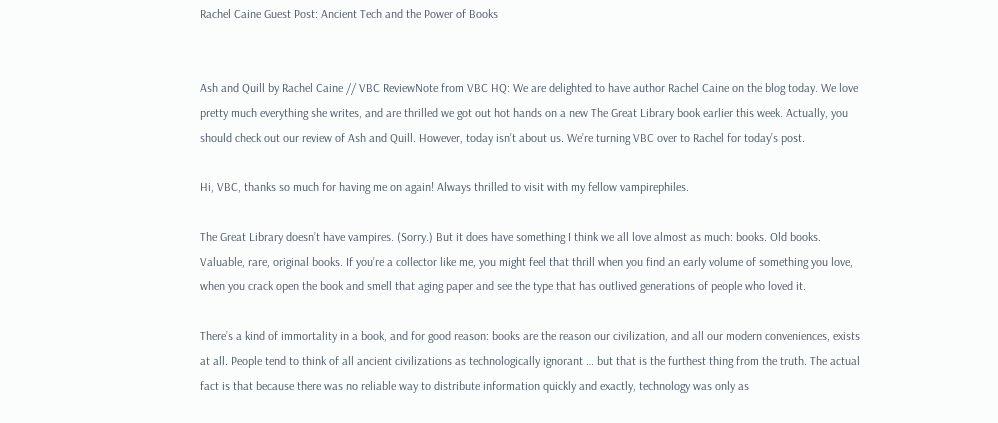Rachel Caine Guest Post: Ancient Tech and the Power of Books


Ash and Quill by Rachel Caine // VBC ReviewNote from VBC HQ: We are delighted to have author Rachel Caine on the blog today. We love pretty much everything she writes, and are thrilled we got out hot hands on a new The Great Library book earlier this week. Actually, you should check out our review of Ash and Quill. However, today isn’t about us. We’re turning VBC over to Rachel for today’s post.

Hi, VBC, thanks so much for having me on again! Always thrilled to visit with my fellow vampirephiles.

The Great Library doesn’t have vampires. (Sorry.) But it does have something I think we all love almost as much: books. Old books. Valuable, rare, original books. If you’re a collector like me, you might feel that thrill when you find an early volume of something you love, when you crack open the book and smell that aging paper and see the type that has outlived generations of people who loved it.

There’s a kind of immortality in a book, and for good reason: books are the reason our civilization, and all our modern conveniences, exists at all. People tend to think of all ancient civilizations as technologically ignorant … but that is the furthest thing from the truth. The actual fact is that because there was no reliable way to distribute information quickly and exactly, technology was only as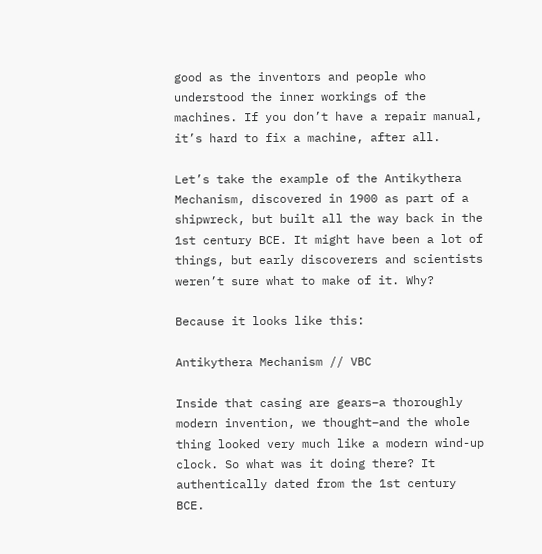good as the inventors and people who understood the inner workings of the machines. If you don’t have a repair manual, it’s hard to fix a machine, after all.

Let’s take the example of the Antikythera Mechanism, discovered in 1900 as part of a shipwreck, but built all the way back in the 1st century BCE. It might have been a lot of things, but early discoverers and scientists weren’t sure what to make of it. Why?

Because it looks like this:

Antikythera Mechanism // VBC

Inside that casing are gears–a thoroughly modern invention, we thought–and the whole thing looked very much like a modern wind-up clock. So what was it doing there? It authentically dated from the 1st century BCE.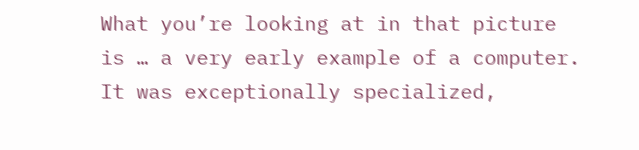What you’re looking at in that picture is … a very early example of a computer. It was exceptionally specialized,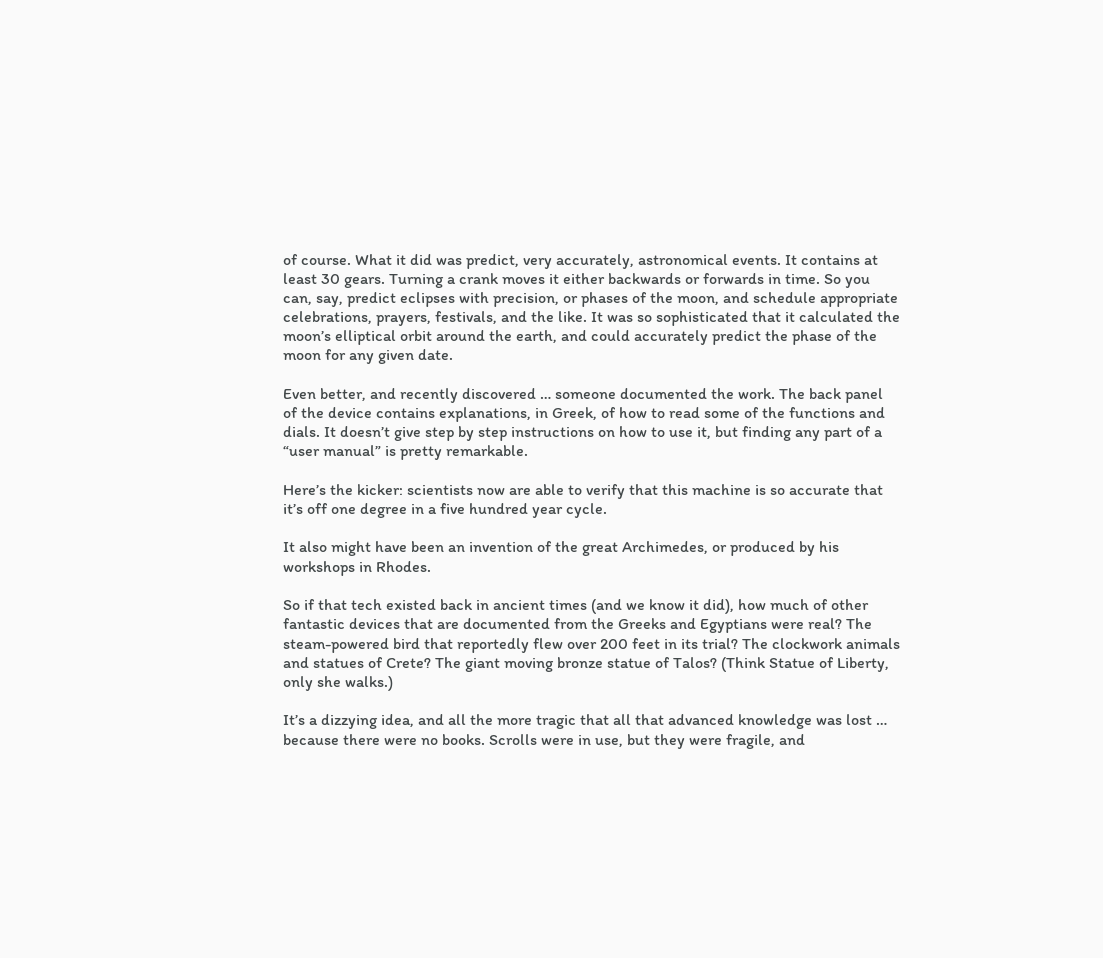of course. What it did was predict, very accurately, astronomical events. It contains at least 30 gears. Turning a crank moves it either backwards or forwards in time. So you can, say, predict eclipses with precision, or phases of the moon, and schedule appropriate celebrations, prayers, festivals, and the like. It was so sophisticated that it calculated the moon’s elliptical orbit around the earth, and could accurately predict the phase of the moon for any given date.

Even better, and recently discovered … someone documented the work. The back panel of the device contains explanations, in Greek, of how to read some of the functions and dials. It doesn’t give step by step instructions on how to use it, but finding any part of a “user manual” is pretty remarkable.

Here’s the kicker: scientists now are able to verify that this machine is so accurate that it’s off one degree in a five hundred year cycle.

It also might have been an invention of the great Archimedes, or produced by his workshops in Rhodes.

So if that tech existed back in ancient times (and we know it did), how much of other fantastic devices that are documented from the Greeks and Egyptians were real? The steam-powered bird that reportedly flew over 200 feet in its trial? The clockwork animals and statues of Crete? The giant moving bronze statue of Talos? (Think Statue of Liberty, only she walks.)

It’s a dizzying idea, and all the more tragic that all that advanced knowledge was lost … because there were no books. Scrolls were in use, but they were fragile, and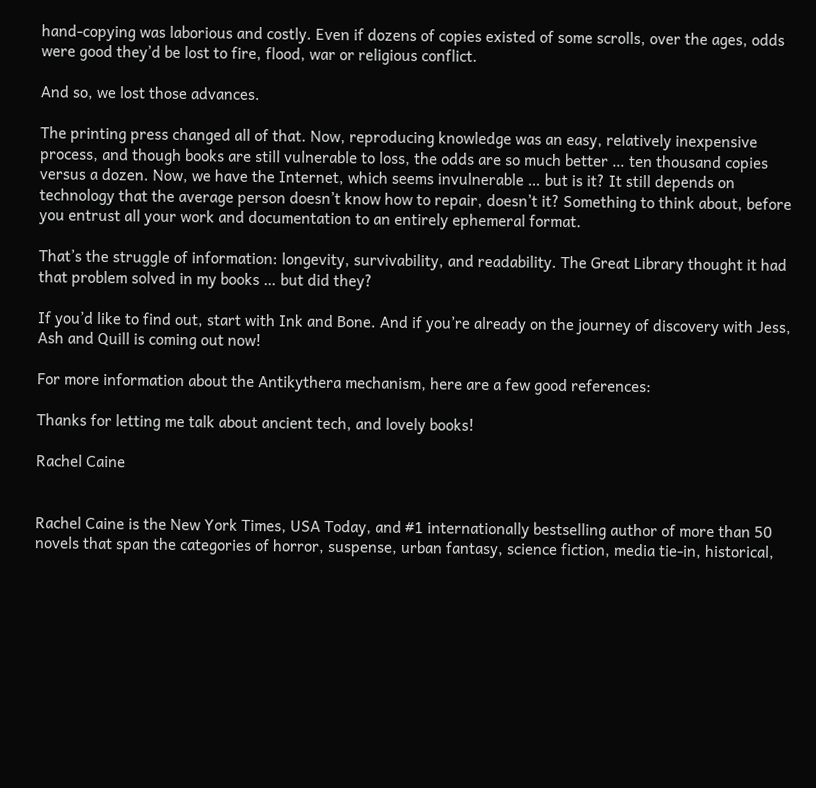hand-copying was laborious and costly. Even if dozens of copies existed of some scrolls, over the ages, odds were good they’d be lost to fire, flood, war or religious conflict.

And so, we lost those advances.

The printing press changed all of that. Now, reproducing knowledge was an easy, relatively inexpensive process, and though books are still vulnerable to loss, the odds are so much better … ten thousand copies versus a dozen. Now, we have the Internet, which seems invulnerable … but is it? It still depends on technology that the average person doesn’t know how to repair, doesn’t it? Something to think about, before you entrust all your work and documentation to an entirely ephemeral format.

That’s the struggle of information: longevity, survivability, and readability. The Great Library thought it had that problem solved in my books … but did they?

If you’d like to find out, start with Ink and Bone. And if you’re already on the journey of discovery with Jess, Ash and Quill is coming out now!

For more information about the Antikythera mechanism, here are a few good references:

Thanks for letting me talk about ancient tech, and lovely books!

Rachel Caine


Rachel Caine is the New York Times, USA Today, and #1 internationally bestselling author of more than 50 novels that span the categories of horror, suspense, urban fantasy, science fiction, media tie-in, historical,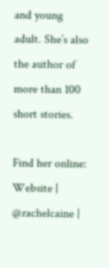and young adult. She’s also the author of more than 100 short stories.

Find her online: Website | @rachelcaine |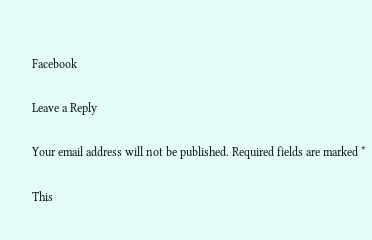Facebook

Leave a Reply

Your email address will not be published. Required fields are marked *

This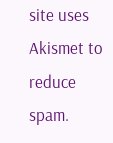site uses Akismet to reduce spam.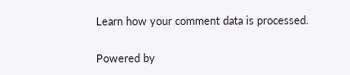Learn how your comment data is processed.

Powered by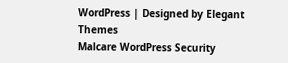WordPress | Designed by Elegant Themes
Malcare WordPress Security